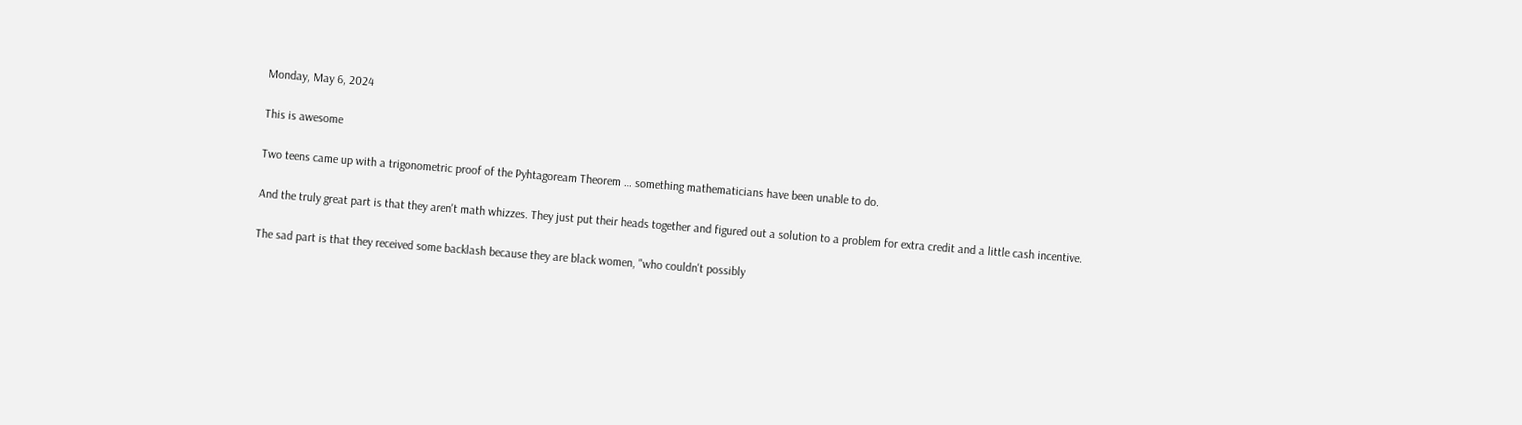Monday, May 6, 2024

This is awesome

Two teens came up with a trigonometric proof of the Pyhtagoream Theorem … something mathematicians have been unable to do.

And the truly great part is that they aren't math whizzes. They just put their heads together and figured out a solution to a problem for extra credit and a little cash incentive.

The sad part is that they received some backlash because they are black women, "who couldn't possibly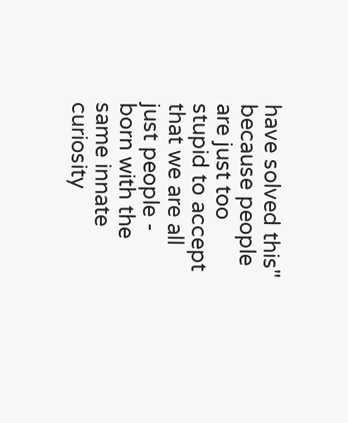have solved this" because people are just too stupid to accept that we are all just people - born with the same innate curiosity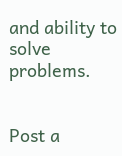and ability to solve problems.


Post a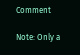Comment

Note: Only a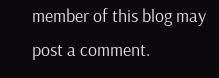member of this blog may post a comment.